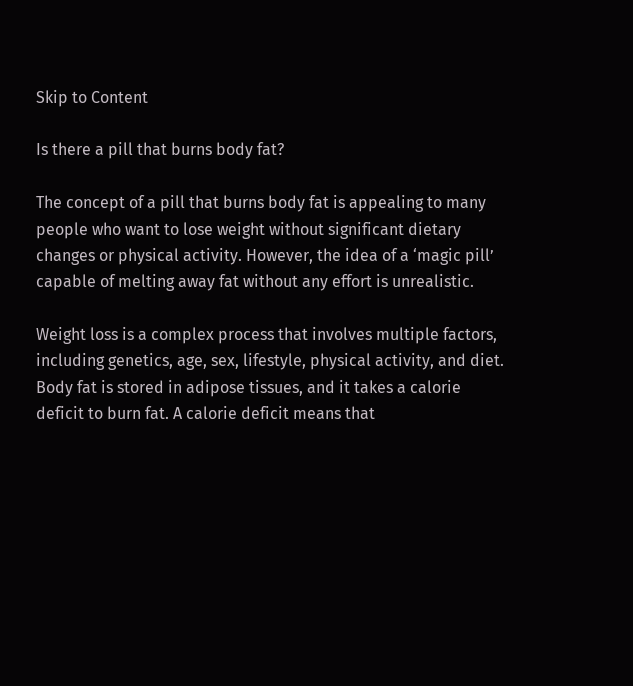Skip to Content

Is there a pill that burns body fat?

The concept of a pill that burns body fat is appealing to many people who want to lose weight without significant dietary changes or physical activity. However, the idea of a ‘magic pill’ capable of melting away fat without any effort is unrealistic.

Weight loss is a complex process that involves multiple factors, including genetics, age, sex, lifestyle, physical activity, and diet. Body fat is stored in adipose tissues, and it takes a calorie deficit to burn fat. A calorie deficit means that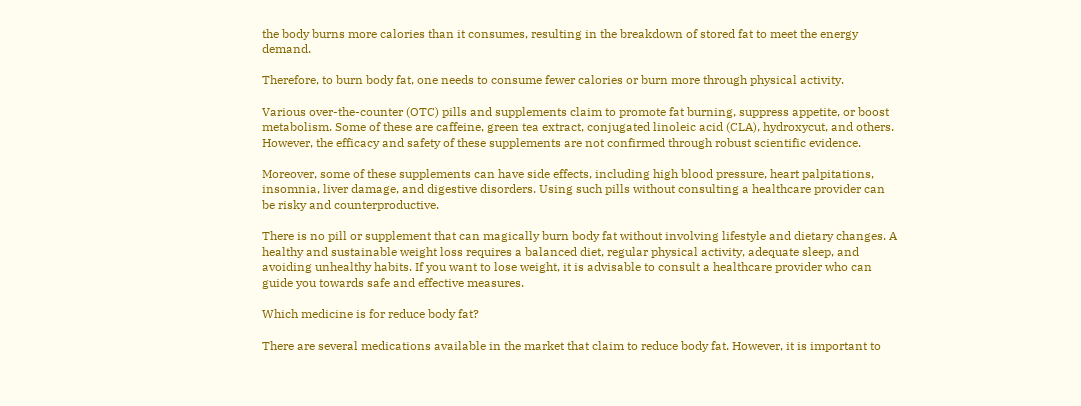the body burns more calories than it consumes, resulting in the breakdown of stored fat to meet the energy demand.

Therefore, to burn body fat, one needs to consume fewer calories or burn more through physical activity.

Various over-the-counter (OTC) pills and supplements claim to promote fat burning, suppress appetite, or boost metabolism. Some of these are caffeine, green tea extract, conjugated linoleic acid (CLA), hydroxycut, and others. However, the efficacy and safety of these supplements are not confirmed through robust scientific evidence.

Moreover, some of these supplements can have side effects, including high blood pressure, heart palpitations, insomnia, liver damage, and digestive disorders. Using such pills without consulting a healthcare provider can be risky and counterproductive.

There is no pill or supplement that can magically burn body fat without involving lifestyle and dietary changes. A healthy and sustainable weight loss requires a balanced diet, regular physical activity, adequate sleep, and avoiding unhealthy habits. If you want to lose weight, it is advisable to consult a healthcare provider who can guide you towards safe and effective measures.

Which medicine is for reduce body fat?

There are several medications available in the market that claim to reduce body fat. However, it is important to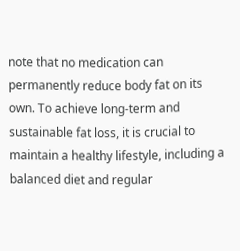note that no medication can permanently reduce body fat on its own. To achieve long-term and sustainable fat loss, it is crucial to maintain a healthy lifestyle, including a balanced diet and regular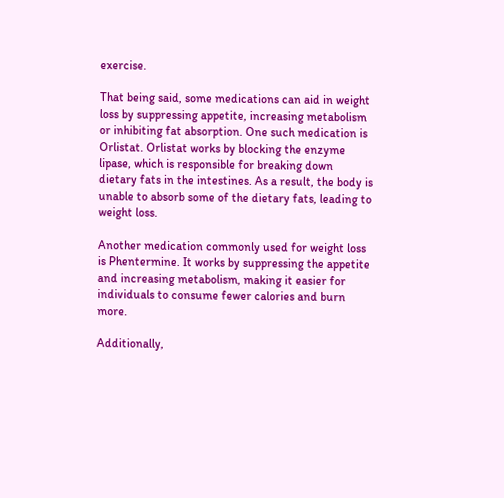exercise.

That being said, some medications can aid in weight loss by suppressing appetite, increasing metabolism or inhibiting fat absorption. One such medication is Orlistat. Orlistat works by blocking the enzyme lipase, which is responsible for breaking down dietary fats in the intestines. As a result, the body is unable to absorb some of the dietary fats, leading to weight loss.

Another medication commonly used for weight loss is Phentermine. It works by suppressing the appetite and increasing metabolism, making it easier for individuals to consume fewer calories and burn more.

Additionally,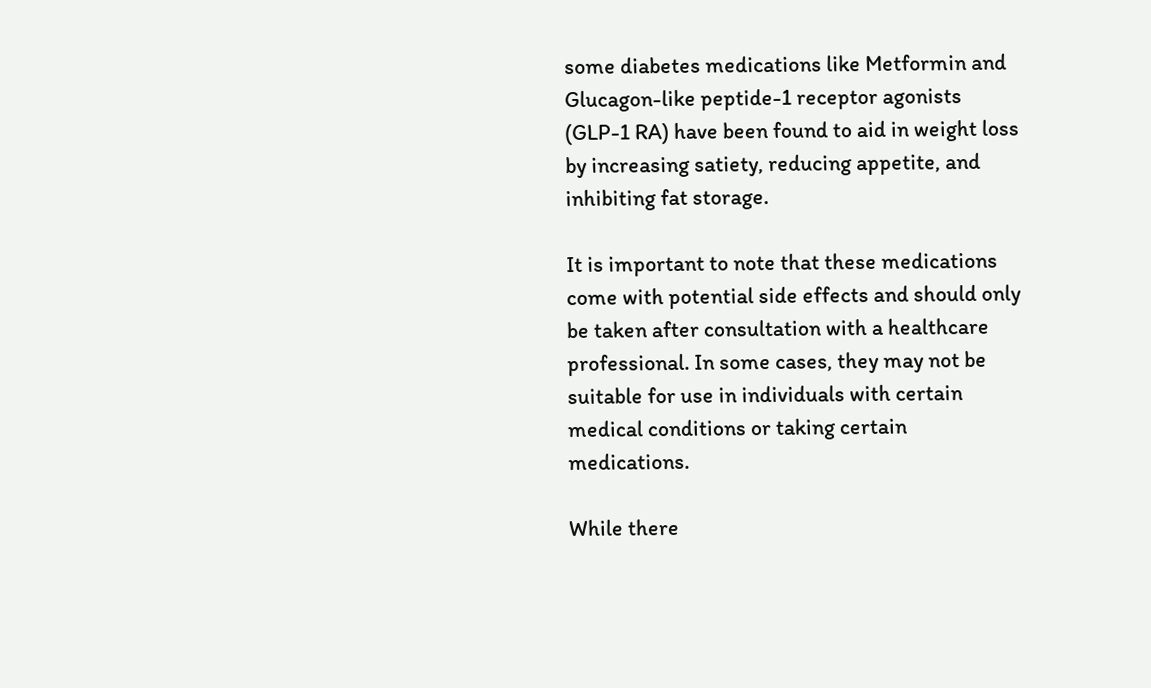some diabetes medications like Metformin and Glucagon-like peptide-1 receptor agonists (GLP-1 RA) have been found to aid in weight loss by increasing satiety, reducing appetite, and inhibiting fat storage.

It is important to note that these medications come with potential side effects and should only be taken after consultation with a healthcare professional. In some cases, they may not be suitable for use in individuals with certain medical conditions or taking certain medications.

While there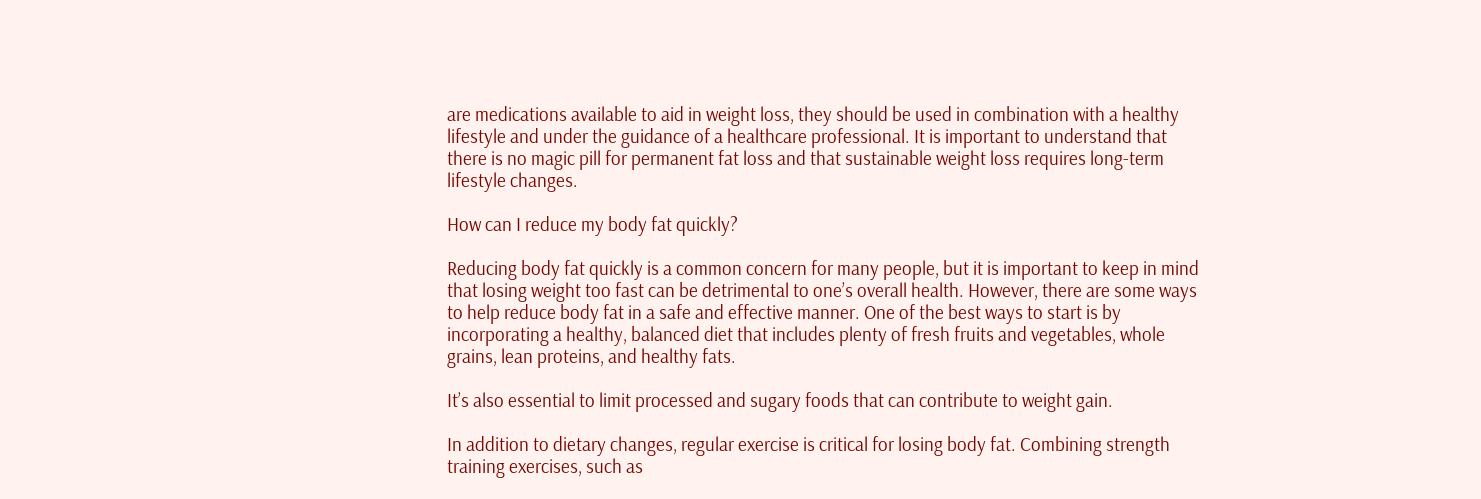are medications available to aid in weight loss, they should be used in combination with a healthy lifestyle and under the guidance of a healthcare professional. It is important to understand that there is no magic pill for permanent fat loss and that sustainable weight loss requires long-term lifestyle changes.

How can I reduce my body fat quickly?

Reducing body fat quickly is a common concern for many people, but it is important to keep in mind that losing weight too fast can be detrimental to one’s overall health. However, there are some ways to help reduce body fat in a safe and effective manner. One of the best ways to start is by incorporating a healthy, balanced diet that includes plenty of fresh fruits and vegetables, whole grains, lean proteins, and healthy fats.

It’s also essential to limit processed and sugary foods that can contribute to weight gain.

In addition to dietary changes, regular exercise is critical for losing body fat. Combining strength training exercises, such as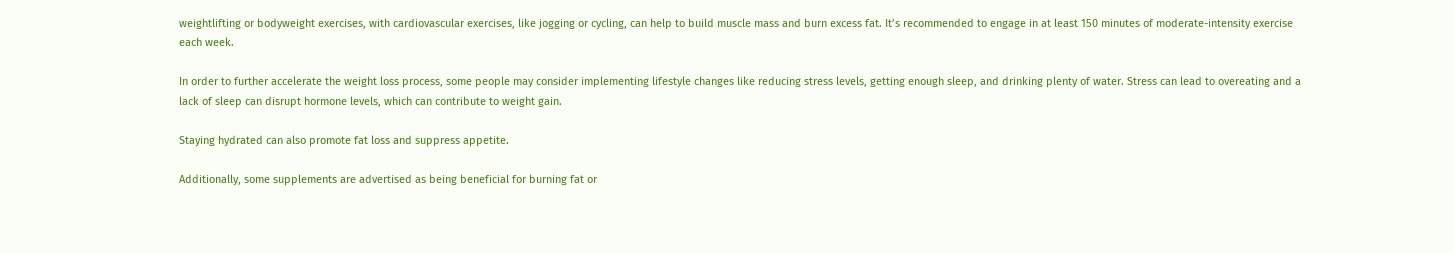weightlifting or bodyweight exercises, with cardiovascular exercises, like jogging or cycling, can help to build muscle mass and burn excess fat. It’s recommended to engage in at least 150 minutes of moderate-intensity exercise each week.

In order to further accelerate the weight loss process, some people may consider implementing lifestyle changes like reducing stress levels, getting enough sleep, and drinking plenty of water. Stress can lead to overeating and a lack of sleep can disrupt hormone levels, which can contribute to weight gain.

Staying hydrated can also promote fat loss and suppress appetite.

Additionally, some supplements are advertised as being beneficial for burning fat or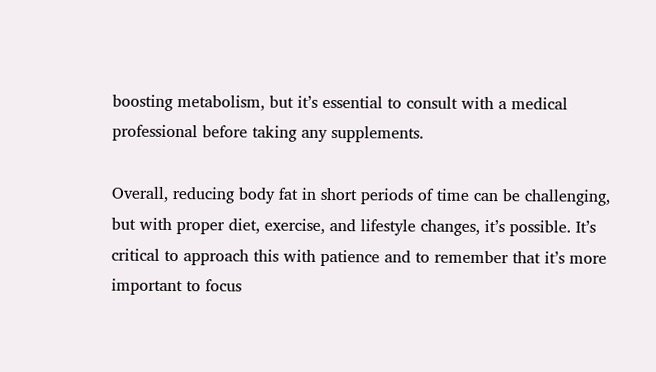boosting metabolism, but it’s essential to consult with a medical professional before taking any supplements.

Overall, reducing body fat in short periods of time can be challenging, but with proper diet, exercise, and lifestyle changes, it’s possible. It’s critical to approach this with patience and to remember that it’s more important to focus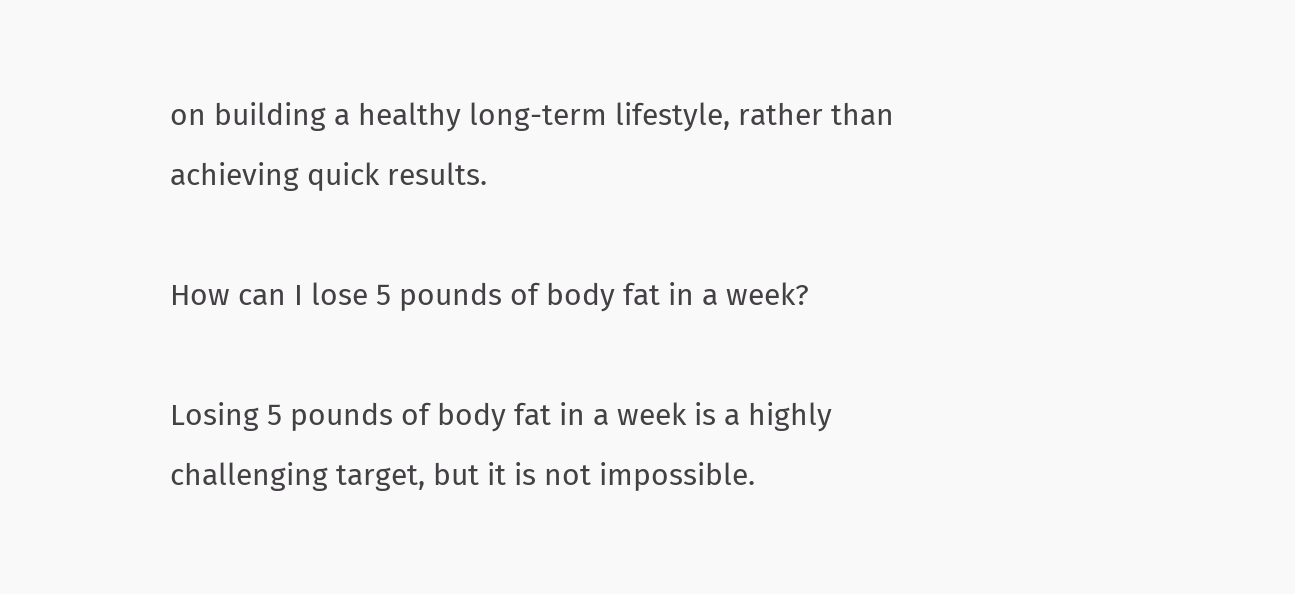on building a healthy long-term lifestyle, rather than achieving quick results.

How can I lose 5 pounds of body fat in a week?

Losing 5 pounds of body fat in a week is a highly challenging target, but it is not impossible.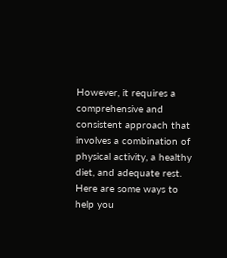However, it requires a comprehensive and consistent approach that involves a combination of physical activity, a healthy diet, and adequate rest. Here are some ways to help you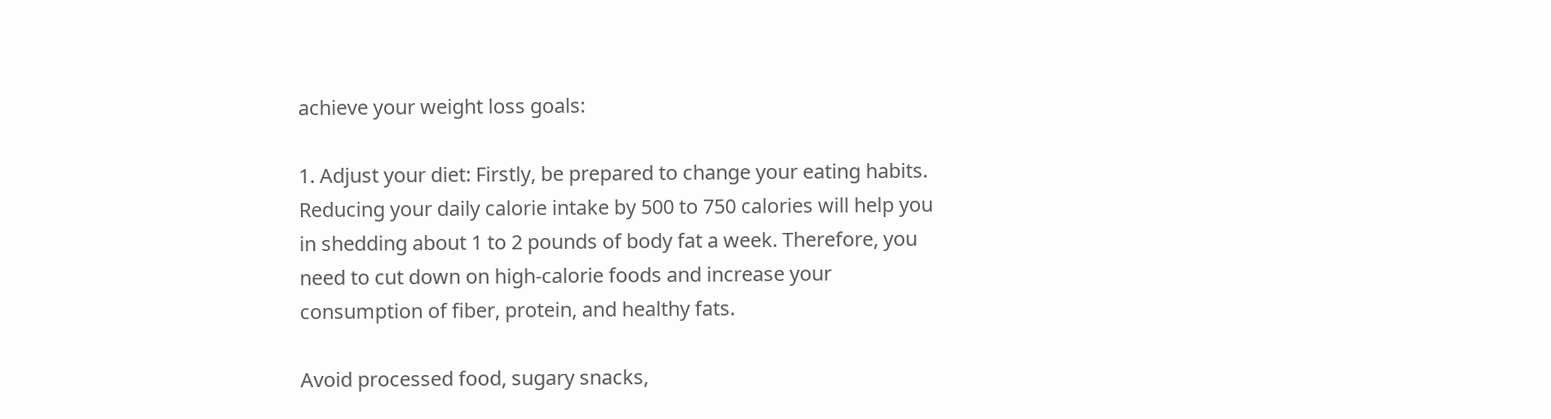achieve your weight loss goals:

1. Adjust your diet: Firstly, be prepared to change your eating habits. Reducing your daily calorie intake by 500 to 750 calories will help you in shedding about 1 to 2 pounds of body fat a week. Therefore, you need to cut down on high-calorie foods and increase your consumption of fiber, protein, and healthy fats.

Avoid processed food, sugary snacks,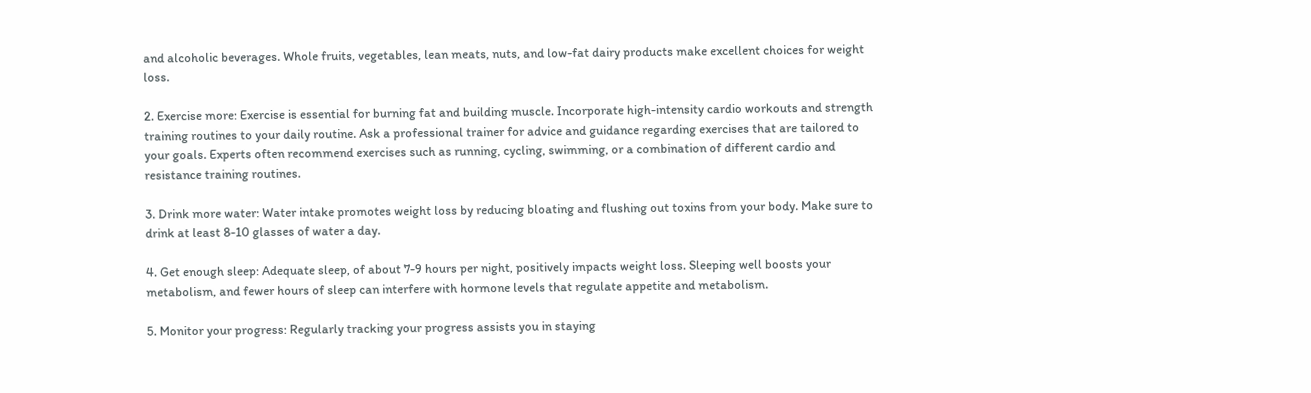and alcoholic beverages. Whole fruits, vegetables, lean meats, nuts, and low-fat dairy products make excellent choices for weight loss.

2. Exercise more: Exercise is essential for burning fat and building muscle. Incorporate high-intensity cardio workouts and strength training routines to your daily routine. Ask a professional trainer for advice and guidance regarding exercises that are tailored to your goals. Experts often recommend exercises such as running, cycling, swimming, or a combination of different cardio and resistance training routines.

3. Drink more water: Water intake promotes weight loss by reducing bloating and flushing out toxins from your body. Make sure to drink at least 8-10 glasses of water a day.

4. Get enough sleep: Adequate sleep, of about 7-9 hours per night, positively impacts weight loss. Sleeping well boosts your metabolism, and fewer hours of sleep can interfere with hormone levels that regulate appetite and metabolism.

5. Monitor your progress: Regularly tracking your progress assists you in staying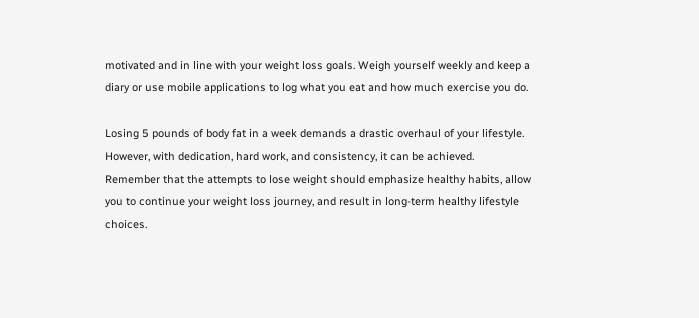motivated and in line with your weight loss goals. Weigh yourself weekly and keep a diary or use mobile applications to log what you eat and how much exercise you do.

Losing 5 pounds of body fat in a week demands a drastic overhaul of your lifestyle. However, with dedication, hard work, and consistency, it can be achieved. Remember that the attempts to lose weight should emphasize healthy habits, allow you to continue your weight loss journey, and result in long-term healthy lifestyle choices.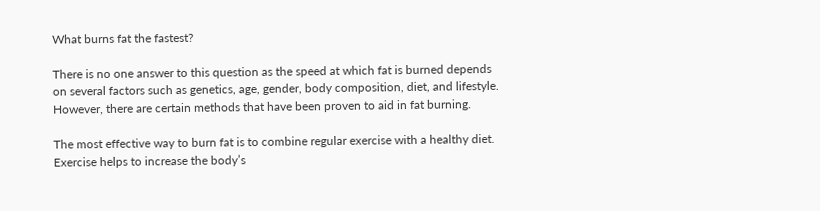What burns fat the fastest?

There is no one answer to this question as the speed at which fat is burned depends on several factors such as genetics, age, gender, body composition, diet, and lifestyle. However, there are certain methods that have been proven to aid in fat burning.

The most effective way to burn fat is to combine regular exercise with a healthy diet. Exercise helps to increase the body’s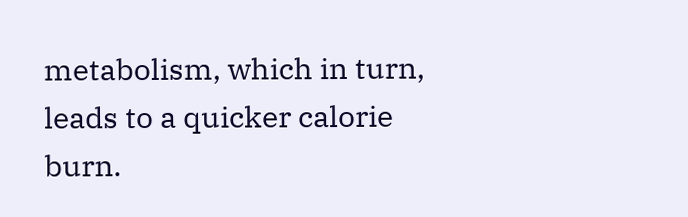metabolism, which in turn, leads to a quicker calorie burn.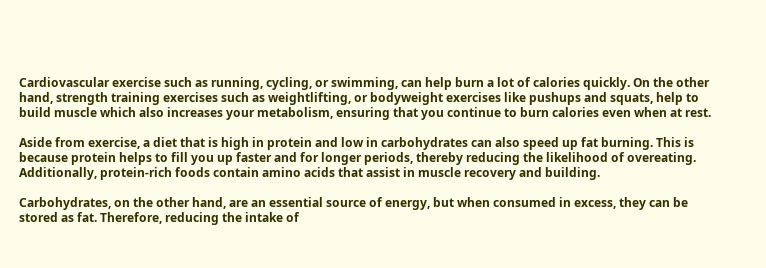Cardiovascular exercise such as running, cycling, or swimming, can help burn a lot of calories quickly. On the other hand, strength training exercises such as weightlifting, or bodyweight exercises like pushups and squats, help to build muscle which also increases your metabolism, ensuring that you continue to burn calories even when at rest.

Aside from exercise, a diet that is high in protein and low in carbohydrates can also speed up fat burning. This is because protein helps to fill you up faster and for longer periods, thereby reducing the likelihood of overeating. Additionally, protein-rich foods contain amino acids that assist in muscle recovery and building.

Carbohydrates, on the other hand, are an essential source of energy, but when consumed in excess, they can be stored as fat. Therefore, reducing the intake of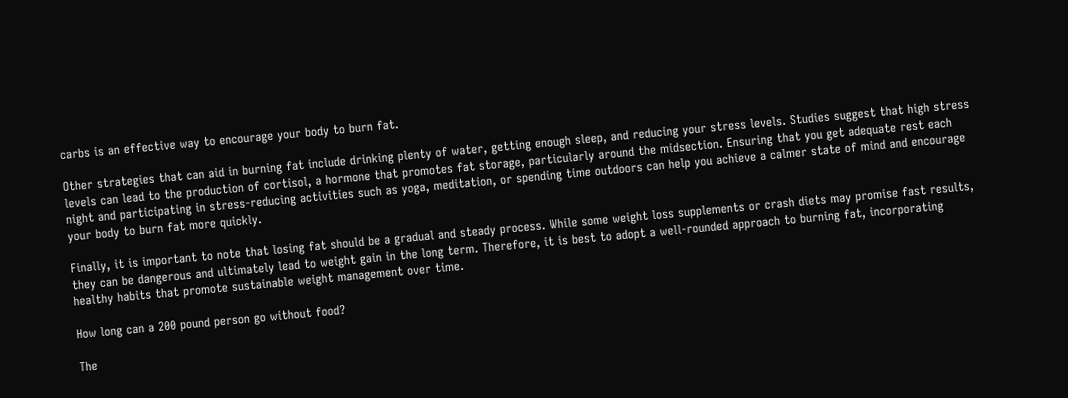carbs is an effective way to encourage your body to burn fat.

Other strategies that can aid in burning fat include drinking plenty of water, getting enough sleep, and reducing your stress levels. Studies suggest that high stress levels can lead to the production of cortisol, a hormone that promotes fat storage, particularly around the midsection. Ensuring that you get adequate rest each night and participating in stress-reducing activities such as yoga, meditation, or spending time outdoors can help you achieve a calmer state of mind and encourage your body to burn fat more quickly.

Finally, it is important to note that losing fat should be a gradual and steady process. While some weight loss supplements or crash diets may promise fast results, they can be dangerous and ultimately lead to weight gain in the long term. Therefore, it is best to adopt a well-rounded approach to burning fat, incorporating healthy habits that promote sustainable weight management over time.

How long can a 200 pound person go without food?

The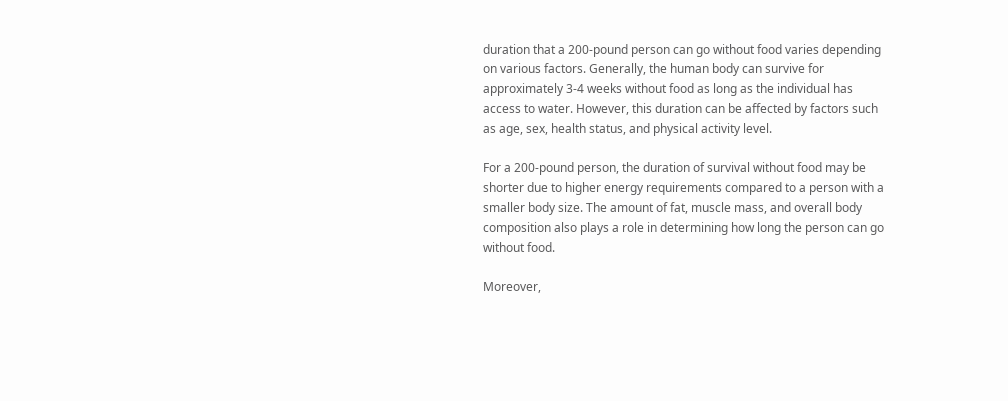duration that a 200-pound person can go without food varies depending on various factors. Generally, the human body can survive for approximately 3-4 weeks without food as long as the individual has access to water. However, this duration can be affected by factors such as age, sex, health status, and physical activity level.

For a 200-pound person, the duration of survival without food may be shorter due to higher energy requirements compared to a person with a smaller body size. The amount of fat, muscle mass, and overall body composition also plays a role in determining how long the person can go without food.

Moreover,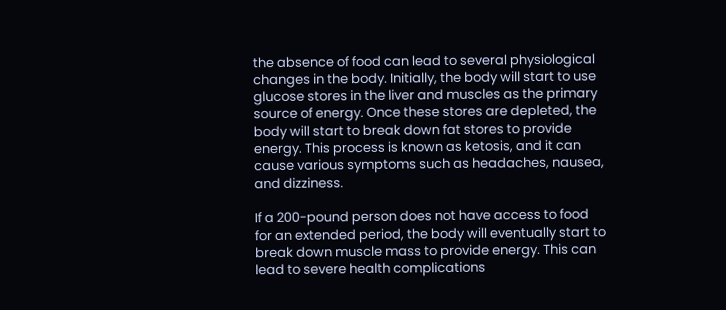the absence of food can lead to several physiological changes in the body. Initially, the body will start to use glucose stores in the liver and muscles as the primary source of energy. Once these stores are depleted, the body will start to break down fat stores to provide energy. This process is known as ketosis, and it can cause various symptoms such as headaches, nausea, and dizziness.

If a 200-pound person does not have access to food for an extended period, the body will eventually start to break down muscle mass to provide energy. This can lead to severe health complications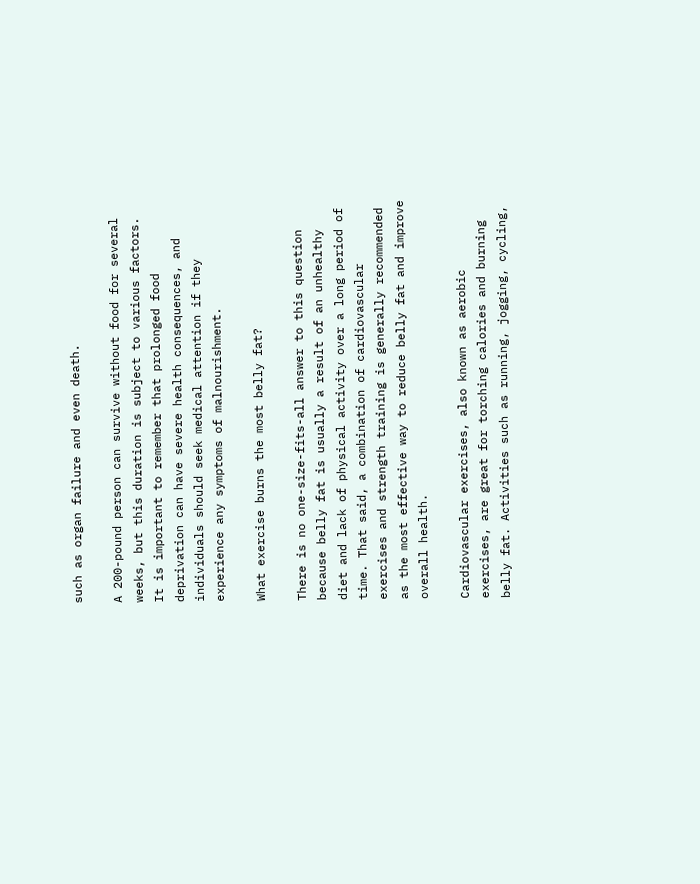such as organ failure and even death.

A 200-pound person can survive without food for several weeks, but this duration is subject to various factors. It is important to remember that prolonged food deprivation can have severe health consequences, and individuals should seek medical attention if they experience any symptoms of malnourishment.

What exercise burns the most belly fat?

There is no one-size-fits-all answer to this question because belly fat is usually a result of an unhealthy diet and lack of physical activity over a long period of time. That said, a combination of cardiovascular exercises and strength training is generally recommended as the most effective way to reduce belly fat and improve overall health.

Cardiovascular exercises, also known as aerobic exercises, are great for torching calories and burning belly fat. Activities such as running, jogging, cycling,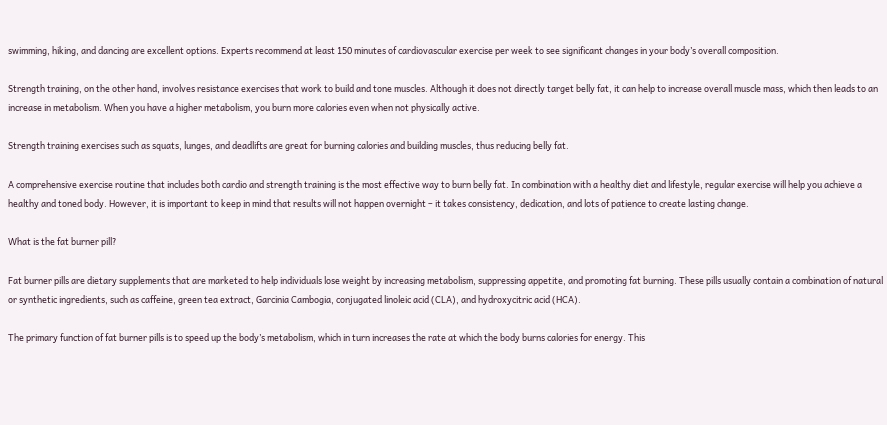swimming, hiking, and dancing are excellent options. Experts recommend at least 150 minutes of cardiovascular exercise per week to see significant changes in your body’s overall composition.

Strength training, on the other hand, involves resistance exercises that work to build and tone muscles. Although it does not directly target belly fat, it can help to increase overall muscle mass, which then leads to an increase in metabolism. When you have a higher metabolism, you burn more calories even when not physically active.

Strength training exercises such as squats, lunges, and deadlifts are great for burning calories and building muscles, thus reducing belly fat.

A comprehensive exercise routine that includes both cardio and strength training is the most effective way to burn belly fat. In combination with a healthy diet and lifestyle, regular exercise will help you achieve a healthy and toned body. However, it is important to keep in mind that results will not happen overnight – it takes consistency, dedication, and lots of patience to create lasting change.

What is the fat burner pill?

Fat burner pills are dietary supplements that are marketed to help individuals lose weight by increasing metabolism, suppressing appetite, and promoting fat burning. These pills usually contain a combination of natural or synthetic ingredients, such as caffeine, green tea extract, Garcinia Cambogia, conjugated linoleic acid (CLA), and hydroxycitric acid (HCA).

The primary function of fat burner pills is to speed up the body’s metabolism, which in turn increases the rate at which the body burns calories for energy. This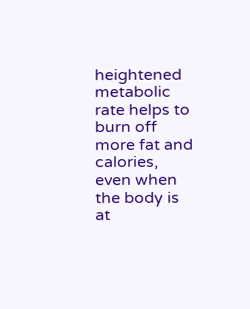heightened metabolic rate helps to burn off more fat and calories, even when the body is at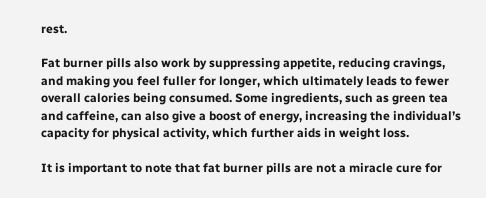rest.

Fat burner pills also work by suppressing appetite, reducing cravings, and making you feel fuller for longer, which ultimately leads to fewer overall calories being consumed. Some ingredients, such as green tea and caffeine, can also give a boost of energy, increasing the individual’s capacity for physical activity, which further aids in weight loss.

It is important to note that fat burner pills are not a miracle cure for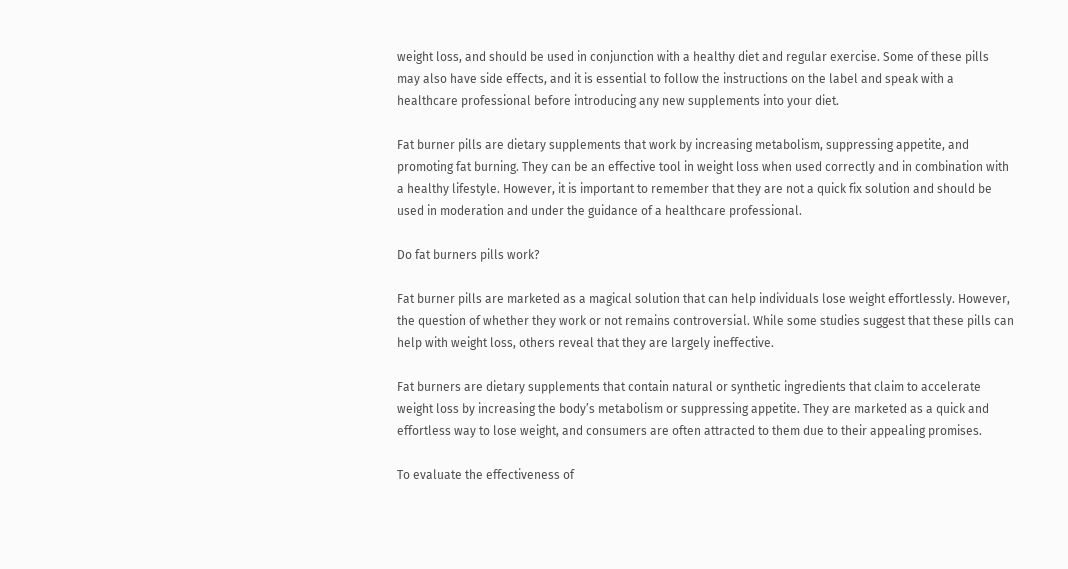weight loss, and should be used in conjunction with a healthy diet and regular exercise. Some of these pills may also have side effects, and it is essential to follow the instructions on the label and speak with a healthcare professional before introducing any new supplements into your diet.

Fat burner pills are dietary supplements that work by increasing metabolism, suppressing appetite, and promoting fat burning. They can be an effective tool in weight loss when used correctly and in combination with a healthy lifestyle. However, it is important to remember that they are not a quick fix solution and should be used in moderation and under the guidance of a healthcare professional.

Do fat burners pills work?

Fat burner pills are marketed as a magical solution that can help individuals lose weight effortlessly. However, the question of whether they work or not remains controversial. While some studies suggest that these pills can help with weight loss, others reveal that they are largely ineffective.

Fat burners are dietary supplements that contain natural or synthetic ingredients that claim to accelerate weight loss by increasing the body’s metabolism or suppressing appetite. They are marketed as a quick and effortless way to lose weight, and consumers are often attracted to them due to their appealing promises.

To evaluate the effectiveness of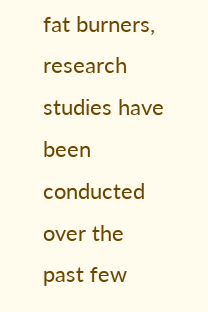fat burners, research studies have been conducted over the past few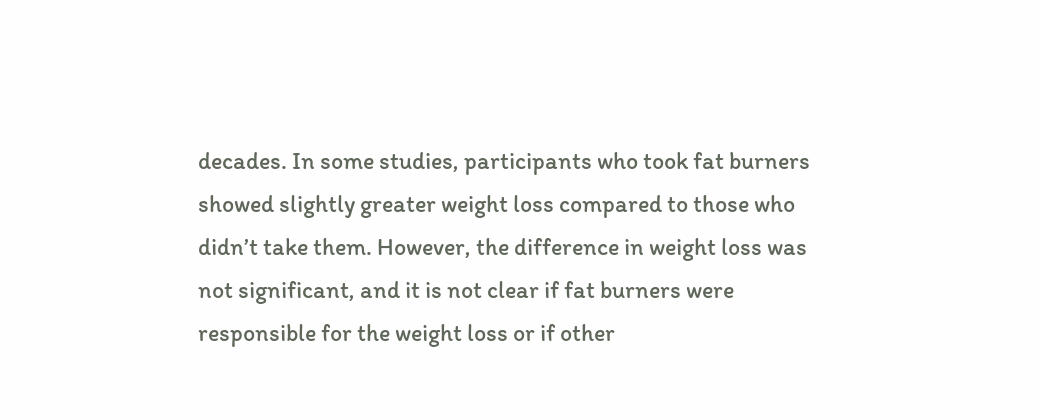decades. In some studies, participants who took fat burners showed slightly greater weight loss compared to those who didn’t take them. However, the difference in weight loss was not significant, and it is not clear if fat burners were responsible for the weight loss or if other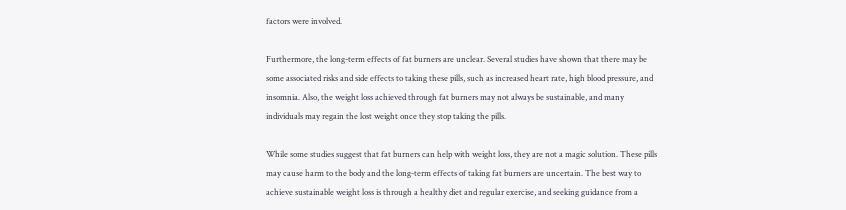factors were involved.

Furthermore, the long-term effects of fat burners are unclear. Several studies have shown that there may be some associated risks and side effects to taking these pills, such as increased heart rate, high blood pressure, and insomnia. Also, the weight loss achieved through fat burners may not always be sustainable, and many individuals may regain the lost weight once they stop taking the pills.

While some studies suggest that fat burners can help with weight loss, they are not a magic solution. These pills may cause harm to the body and the long-term effects of taking fat burners are uncertain. The best way to achieve sustainable weight loss is through a healthy diet and regular exercise, and seeking guidance from a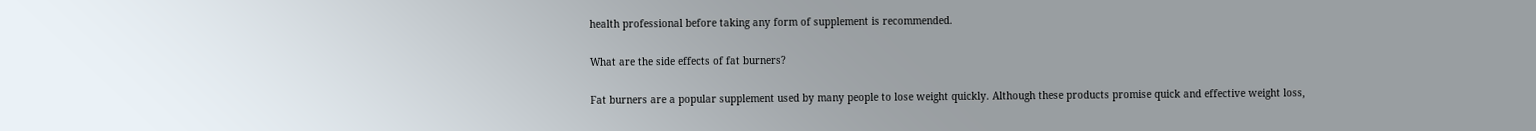health professional before taking any form of supplement is recommended.

What are the side effects of fat burners?

Fat burners are a popular supplement used by many people to lose weight quickly. Although these products promise quick and effective weight loss,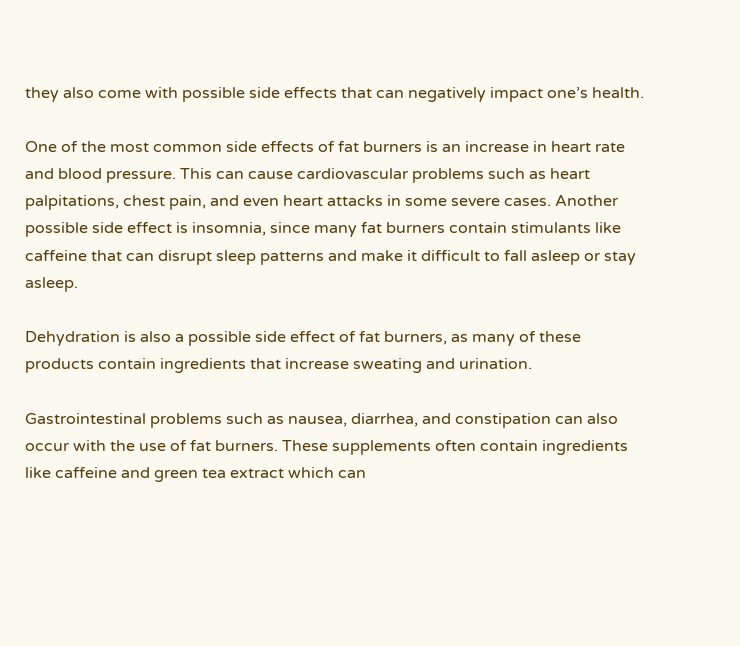they also come with possible side effects that can negatively impact one’s health.

One of the most common side effects of fat burners is an increase in heart rate and blood pressure. This can cause cardiovascular problems such as heart palpitations, chest pain, and even heart attacks in some severe cases. Another possible side effect is insomnia, since many fat burners contain stimulants like caffeine that can disrupt sleep patterns and make it difficult to fall asleep or stay asleep.

Dehydration is also a possible side effect of fat burners, as many of these products contain ingredients that increase sweating and urination.

Gastrointestinal problems such as nausea, diarrhea, and constipation can also occur with the use of fat burners. These supplements often contain ingredients like caffeine and green tea extract which can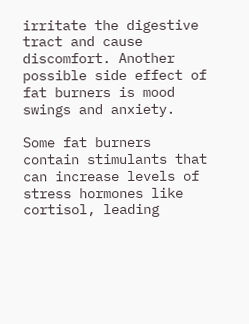irritate the digestive tract and cause discomfort. Another possible side effect of fat burners is mood swings and anxiety.

Some fat burners contain stimulants that can increase levels of stress hormones like cortisol, leading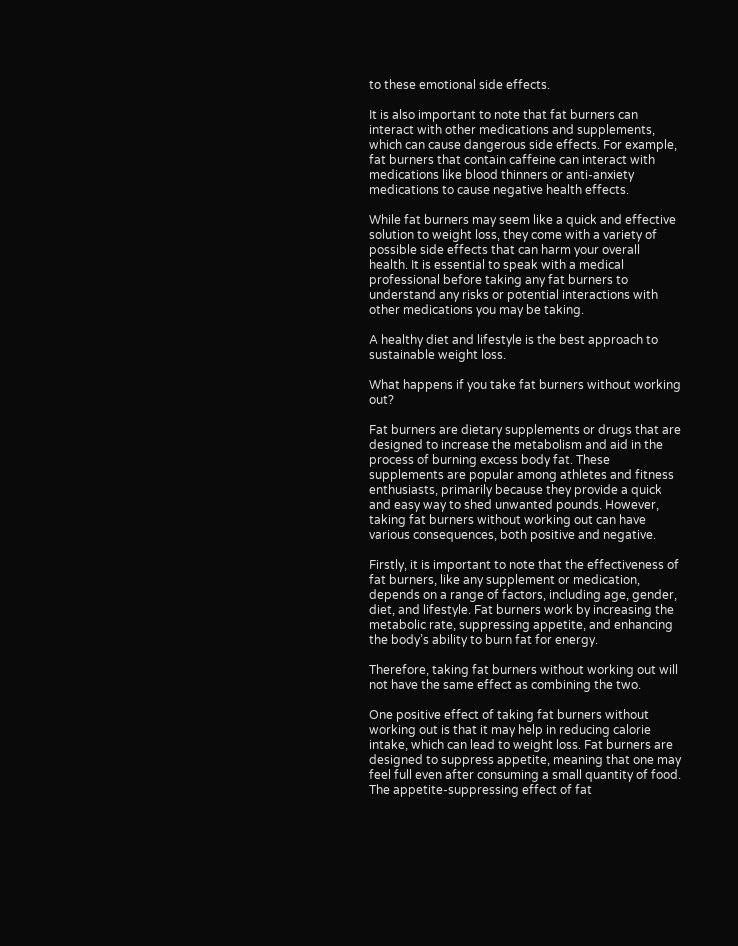to these emotional side effects.

It is also important to note that fat burners can interact with other medications and supplements, which can cause dangerous side effects. For example, fat burners that contain caffeine can interact with medications like blood thinners or anti-anxiety medications to cause negative health effects.

While fat burners may seem like a quick and effective solution to weight loss, they come with a variety of possible side effects that can harm your overall health. It is essential to speak with a medical professional before taking any fat burners to understand any risks or potential interactions with other medications you may be taking.

A healthy diet and lifestyle is the best approach to sustainable weight loss.

What happens if you take fat burners without working out?

Fat burners are dietary supplements or drugs that are designed to increase the metabolism and aid in the process of burning excess body fat. These supplements are popular among athletes and fitness enthusiasts, primarily because they provide a quick and easy way to shed unwanted pounds. However, taking fat burners without working out can have various consequences, both positive and negative.

Firstly, it is important to note that the effectiveness of fat burners, like any supplement or medication, depends on a range of factors, including age, gender, diet, and lifestyle. Fat burners work by increasing the metabolic rate, suppressing appetite, and enhancing the body’s ability to burn fat for energy.

Therefore, taking fat burners without working out will not have the same effect as combining the two.

One positive effect of taking fat burners without working out is that it may help in reducing calorie intake, which can lead to weight loss. Fat burners are designed to suppress appetite, meaning that one may feel full even after consuming a small quantity of food. The appetite-suppressing effect of fat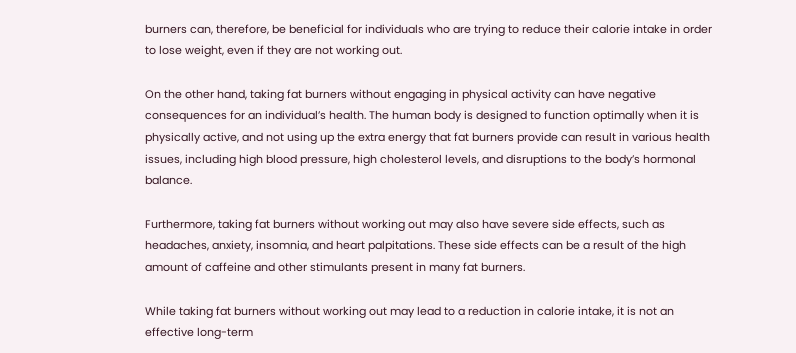burners can, therefore, be beneficial for individuals who are trying to reduce their calorie intake in order to lose weight, even if they are not working out.

On the other hand, taking fat burners without engaging in physical activity can have negative consequences for an individual’s health. The human body is designed to function optimally when it is physically active, and not using up the extra energy that fat burners provide can result in various health issues, including high blood pressure, high cholesterol levels, and disruptions to the body’s hormonal balance.

Furthermore, taking fat burners without working out may also have severe side effects, such as headaches, anxiety, insomnia, and heart palpitations. These side effects can be a result of the high amount of caffeine and other stimulants present in many fat burners.

While taking fat burners without working out may lead to a reduction in calorie intake, it is not an effective long-term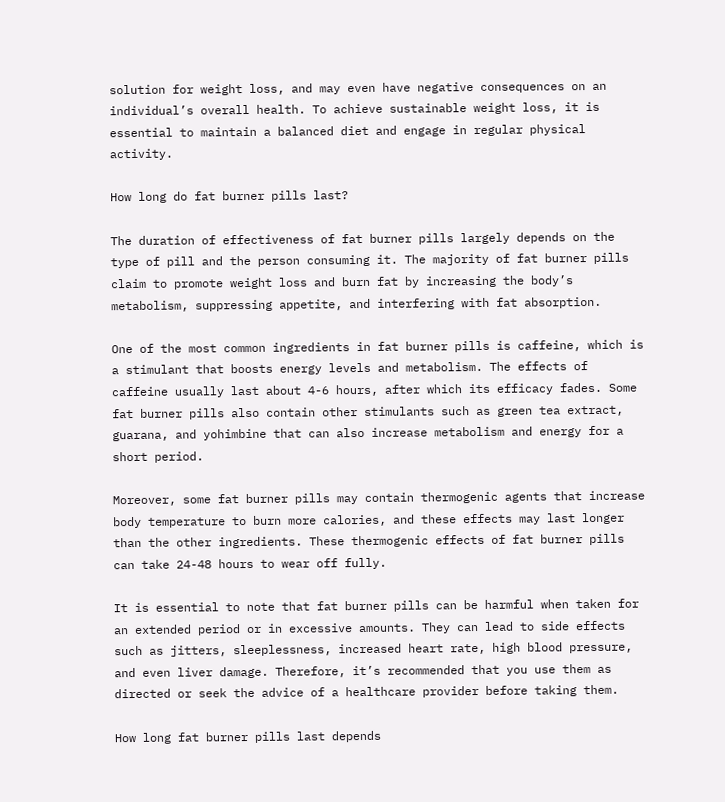solution for weight loss, and may even have negative consequences on an individual’s overall health. To achieve sustainable weight loss, it is essential to maintain a balanced diet and engage in regular physical activity.

How long do fat burner pills last?

The duration of effectiveness of fat burner pills largely depends on the type of pill and the person consuming it. The majority of fat burner pills claim to promote weight loss and burn fat by increasing the body’s metabolism, suppressing appetite, and interfering with fat absorption.

One of the most common ingredients in fat burner pills is caffeine, which is a stimulant that boosts energy levels and metabolism. The effects of caffeine usually last about 4-6 hours, after which its efficacy fades. Some fat burner pills also contain other stimulants such as green tea extract, guarana, and yohimbine that can also increase metabolism and energy for a short period.

Moreover, some fat burner pills may contain thermogenic agents that increase body temperature to burn more calories, and these effects may last longer than the other ingredients. These thermogenic effects of fat burner pills can take 24-48 hours to wear off fully.

It is essential to note that fat burner pills can be harmful when taken for an extended period or in excessive amounts. They can lead to side effects such as jitters, sleeplessness, increased heart rate, high blood pressure, and even liver damage. Therefore, it’s recommended that you use them as directed or seek the advice of a healthcare provider before taking them.

How long fat burner pills last depends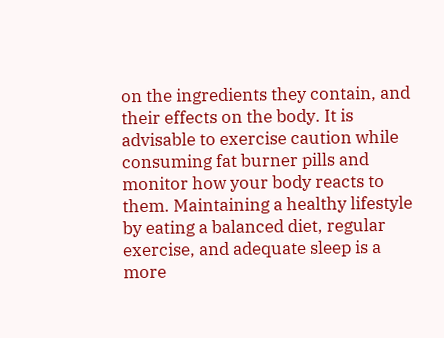on the ingredients they contain, and their effects on the body. It is advisable to exercise caution while consuming fat burner pills and monitor how your body reacts to them. Maintaining a healthy lifestyle by eating a balanced diet, regular exercise, and adequate sleep is a more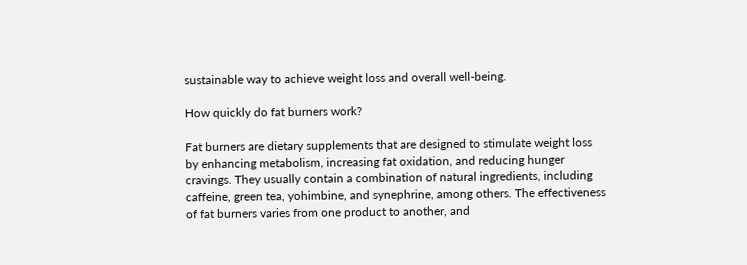sustainable way to achieve weight loss and overall well-being.

How quickly do fat burners work?

Fat burners are dietary supplements that are designed to stimulate weight loss by enhancing metabolism, increasing fat oxidation, and reducing hunger cravings. They usually contain a combination of natural ingredients, including caffeine, green tea, yohimbine, and synephrine, among others. The effectiveness of fat burners varies from one product to another, and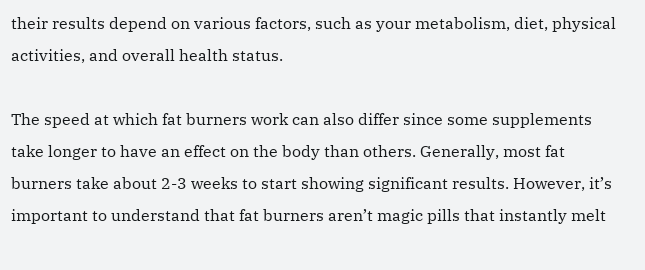their results depend on various factors, such as your metabolism, diet, physical activities, and overall health status.

The speed at which fat burners work can also differ since some supplements take longer to have an effect on the body than others. Generally, most fat burners take about 2-3 weeks to start showing significant results. However, it’s important to understand that fat burners aren’t magic pills that instantly melt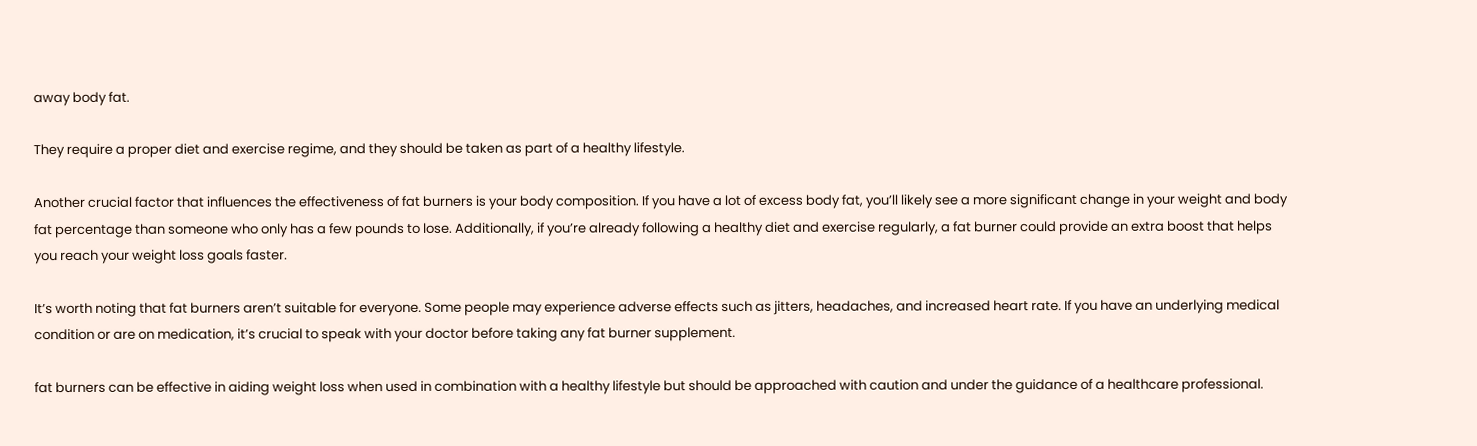away body fat.

They require a proper diet and exercise regime, and they should be taken as part of a healthy lifestyle.

Another crucial factor that influences the effectiveness of fat burners is your body composition. If you have a lot of excess body fat, you’ll likely see a more significant change in your weight and body fat percentage than someone who only has a few pounds to lose. Additionally, if you’re already following a healthy diet and exercise regularly, a fat burner could provide an extra boost that helps you reach your weight loss goals faster.

It’s worth noting that fat burners aren’t suitable for everyone. Some people may experience adverse effects such as jitters, headaches, and increased heart rate. If you have an underlying medical condition or are on medication, it’s crucial to speak with your doctor before taking any fat burner supplement.

fat burners can be effective in aiding weight loss when used in combination with a healthy lifestyle but should be approached with caution and under the guidance of a healthcare professional.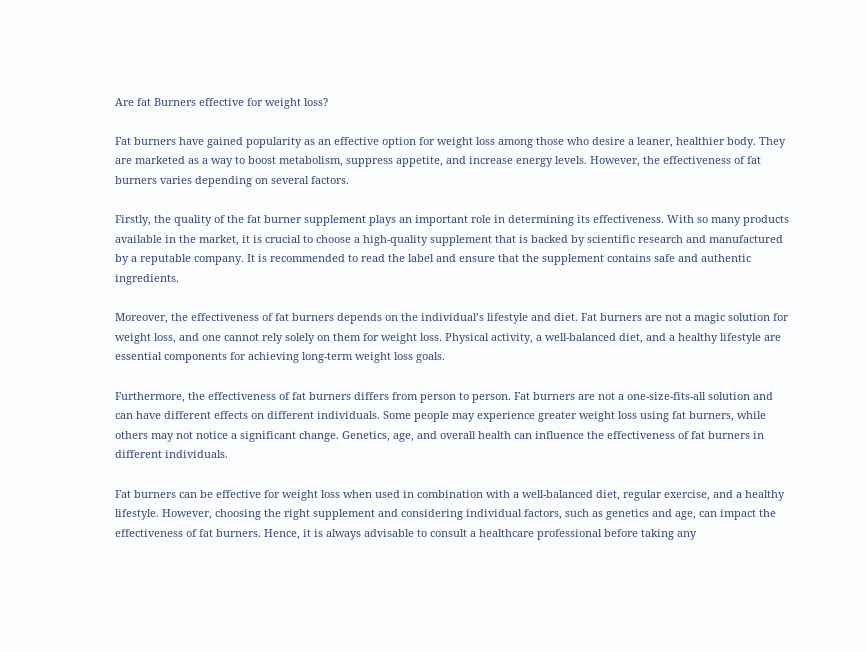Are fat Burners effective for weight loss?

Fat burners have gained popularity as an effective option for weight loss among those who desire a leaner, healthier body. They are marketed as a way to boost metabolism, suppress appetite, and increase energy levels. However, the effectiveness of fat burners varies depending on several factors.

Firstly, the quality of the fat burner supplement plays an important role in determining its effectiveness. With so many products available in the market, it is crucial to choose a high-quality supplement that is backed by scientific research and manufactured by a reputable company. It is recommended to read the label and ensure that the supplement contains safe and authentic ingredients.

Moreover, the effectiveness of fat burners depends on the individual’s lifestyle and diet. Fat burners are not a magic solution for weight loss, and one cannot rely solely on them for weight loss. Physical activity, a well-balanced diet, and a healthy lifestyle are essential components for achieving long-term weight loss goals.

Furthermore, the effectiveness of fat burners differs from person to person. Fat burners are not a one-size-fits-all solution and can have different effects on different individuals. Some people may experience greater weight loss using fat burners, while others may not notice a significant change. Genetics, age, and overall health can influence the effectiveness of fat burners in different individuals.

Fat burners can be effective for weight loss when used in combination with a well-balanced diet, regular exercise, and a healthy lifestyle. However, choosing the right supplement and considering individual factors, such as genetics and age, can impact the effectiveness of fat burners. Hence, it is always advisable to consult a healthcare professional before taking any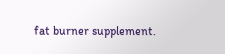fat burner supplement.